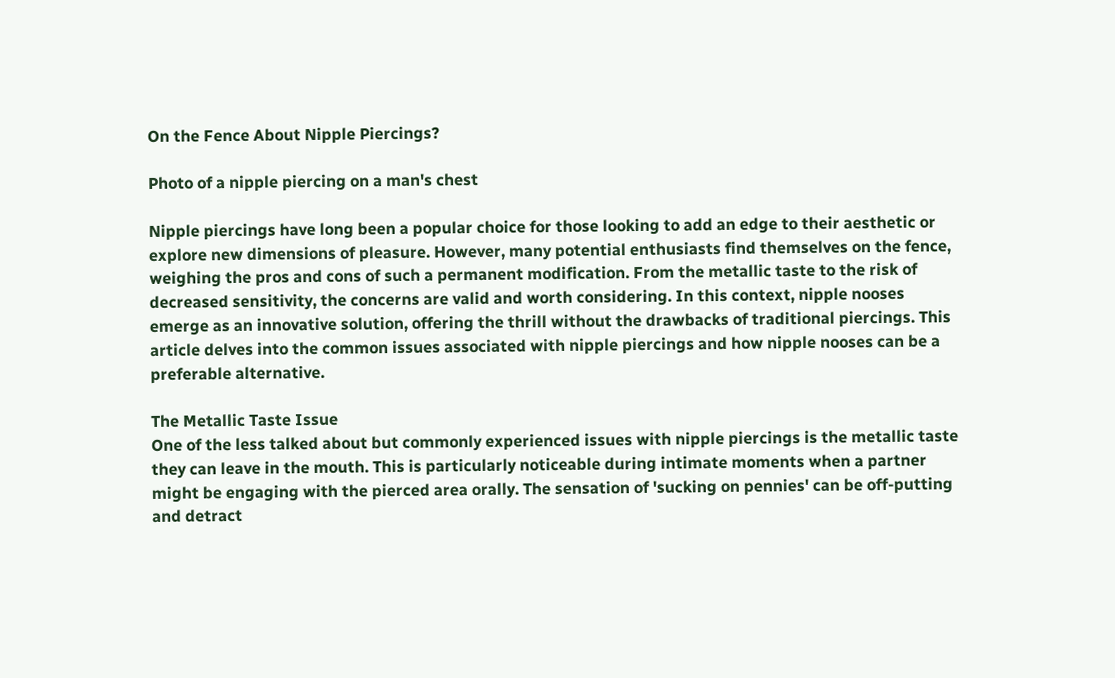On the Fence About Nipple Piercings?

Photo of a nipple piercing on a man's chest

Nipple piercings have long been a popular choice for those looking to add an edge to their aesthetic or explore new dimensions of pleasure. However, many potential enthusiasts find themselves on the fence, weighing the pros and cons of such a permanent modification. From the metallic taste to the risk of decreased sensitivity, the concerns are valid and worth considering. In this context, nipple nooses emerge as an innovative solution, offering the thrill without the drawbacks of traditional piercings. This article delves into the common issues associated with nipple piercings and how nipple nooses can be a preferable alternative.

The Metallic Taste Issue
One of the less talked about but commonly experienced issues with nipple piercings is the metallic taste they can leave in the mouth. This is particularly noticeable during intimate moments when a partner might be engaging with the pierced area orally. The sensation of 'sucking on pennies' can be off-putting and detract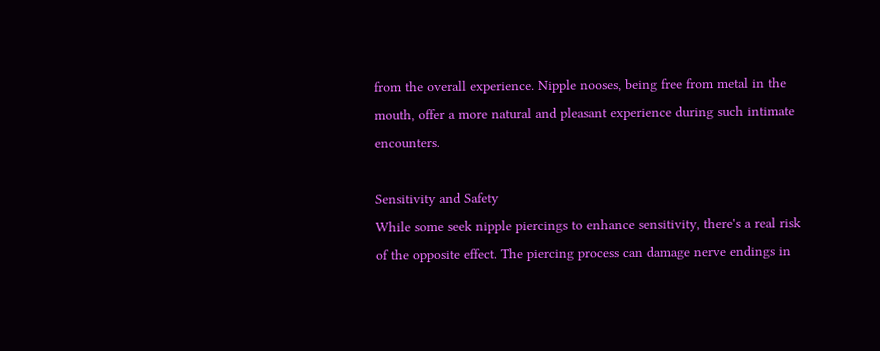from the overall experience. Nipple nooses, being free from metal in the mouth, offer a more natural and pleasant experience during such intimate encounters.

Sensitivity and Safety
While some seek nipple piercings to enhance sensitivity, there's a real risk of the opposite effect. The piercing process can damage nerve endings in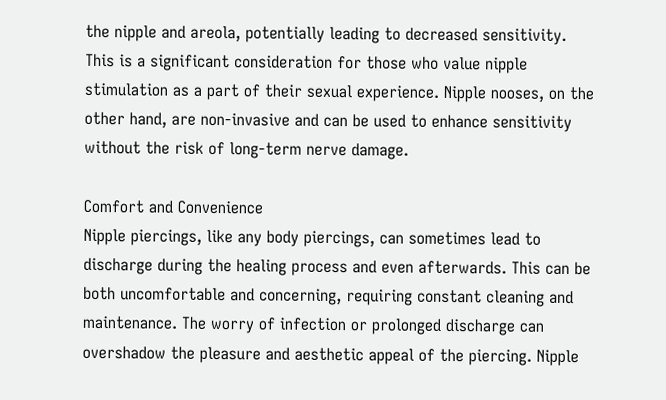the nipple and areola, potentially leading to decreased sensitivity. This is a significant consideration for those who value nipple stimulation as a part of their sexual experience. Nipple nooses, on the other hand, are non-invasive and can be used to enhance sensitivity without the risk of long-term nerve damage.

Comfort and Convenience
Nipple piercings, like any body piercings, can sometimes lead to discharge during the healing process and even afterwards. This can be both uncomfortable and concerning, requiring constant cleaning and maintenance. The worry of infection or prolonged discharge can overshadow the pleasure and aesthetic appeal of the piercing. Nipple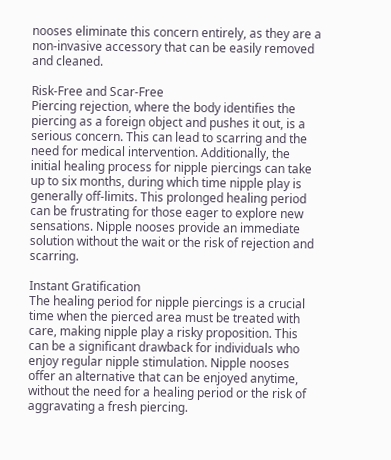nooses eliminate this concern entirely, as they are a non-invasive accessory that can be easily removed and cleaned.

Risk-Free and Scar-Free
Piercing rejection, where the body identifies the piercing as a foreign object and pushes it out, is a serious concern. This can lead to scarring and the need for medical intervention. Additionally, the initial healing process for nipple piercings can take up to six months, during which time nipple play is generally off-limits. This prolonged healing period can be frustrating for those eager to explore new sensations. Nipple nooses provide an immediate solution without the wait or the risk of rejection and scarring.

Instant Gratification
The healing period for nipple piercings is a crucial time when the pierced area must be treated with care, making nipple play a risky proposition. This can be a significant drawback for individuals who enjoy regular nipple stimulation. Nipple nooses offer an alternative that can be enjoyed anytime, without the need for a healing period or the risk of aggravating a fresh piercing.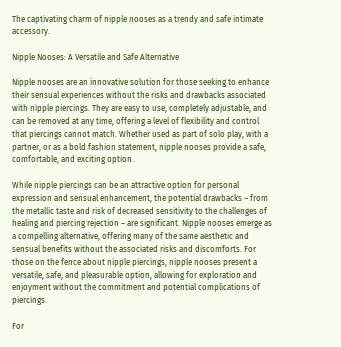The captivating charm of nipple nooses as a trendy and safe intimate accessory.

Nipple Nooses: A Versatile and Safe Alternative

Nipple nooses are an innovative solution for those seeking to enhance their sensual experiences without the risks and drawbacks associated with nipple piercings. They are easy to use, completely adjustable, and can be removed at any time, offering a level of flexibility and control that piercings cannot match. Whether used as part of solo play, with a partner, or as a bold fashion statement, nipple nooses provide a safe, comfortable, and exciting option.

While nipple piercings can be an attractive option for personal expression and sensual enhancement, the potential drawbacks – from the metallic taste and risk of decreased sensitivity to the challenges of healing and piercing rejection – are significant. Nipple nooses emerge as a compelling alternative, offering many of the same aesthetic and sensual benefits without the associated risks and discomforts. For those on the fence about nipple piercings, nipple nooses present a versatile, safe, and pleasurable option, allowing for exploration and enjoyment without the commitment and potential complications of piercings.

For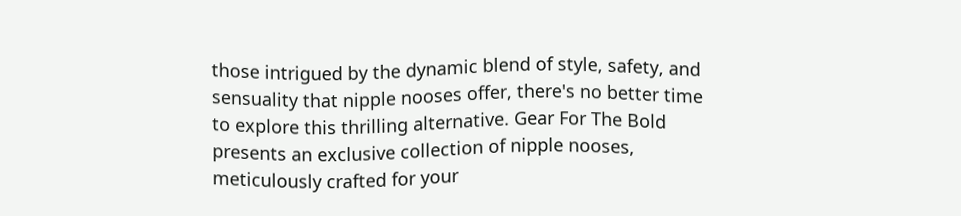those intrigued by the dynamic blend of style, safety, and sensuality that nipple nooses offer, there's no better time to explore this thrilling alternative. Gear For The Bold presents an exclusive collection of nipple nooses, meticulously crafted for your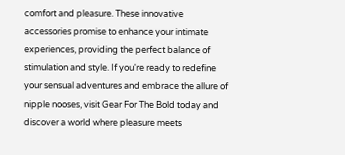comfort and pleasure. These innovative accessories promise to enhance your intimate experiences, providing the perfect balance of stimulation and style. If you're ready to redefine your sensual adventures and embrace the allure of nipple nooses, visit Gear For The Bold today and discover a world where pleasure meets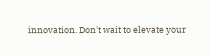innovation. Don't wait to elevate your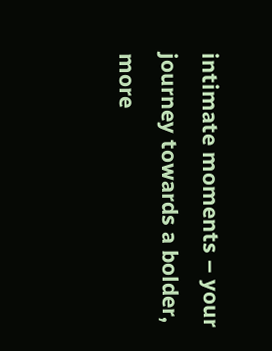intimate moments – your journey towards a bolder, more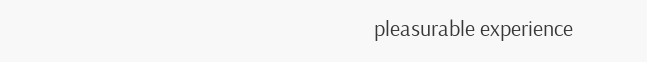pleasurable experience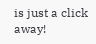is just a click away!